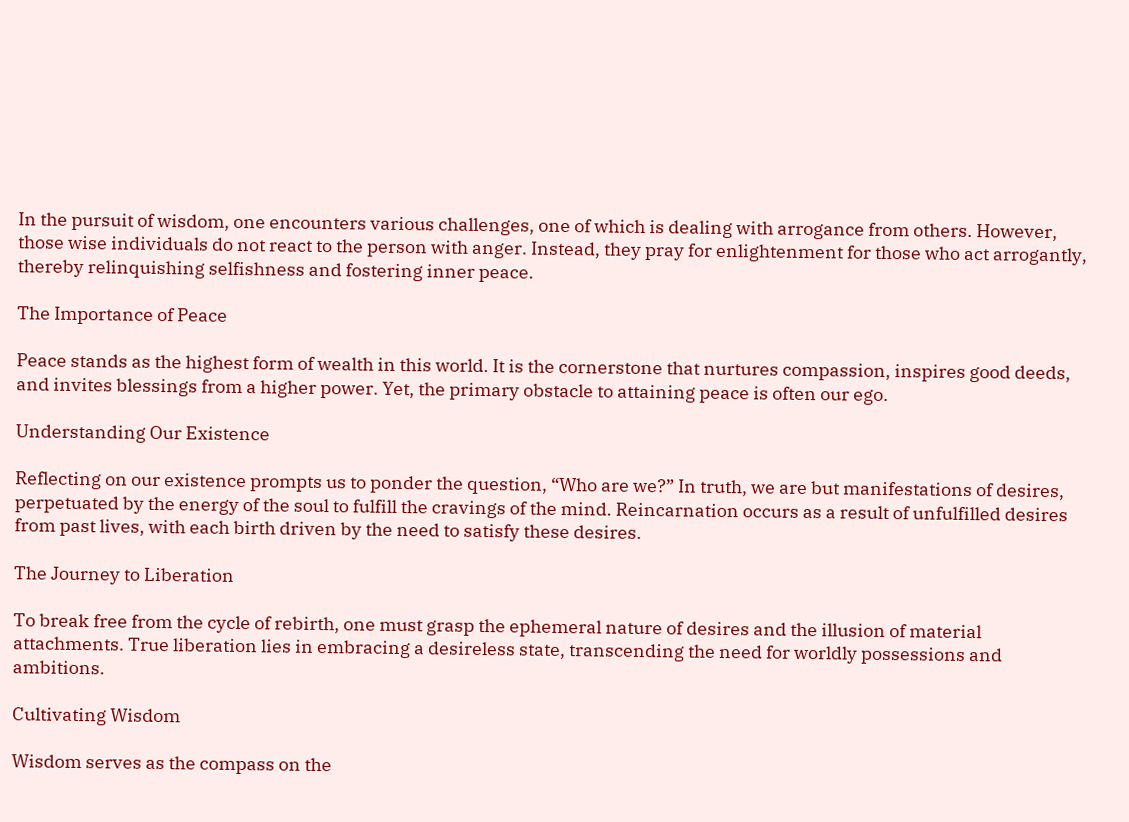In the pursuit of wisdom, one encounters various challenges, one of which is dealing with arrogance from others. However, those wise individuals do not react to the person with anger. Instead, they pray for enlightenment for those who act arrogantly, thereby relinquishing selfishness and fostering inner peace.

The Importance of Peace

Peace stands as the highest form of wealth in this world. It is the cornerstone that nurtures compassion, inspires good deeds, and invites blessings from a higher power. Yet, the primary obstacle to attaining peace is often our ego.

Understanding Our Existence

Reflecting on our existence prompts us to ponder the question, “Who are we?” In truth, we are but manifestations of desires, perpetuated by the energy of the soul to fulfill the cravings of the mind. Reincarnation occurs as a result of unfulfilled desires from past lives, with each birth driven by the need to satisfy these desires.

The Journey to Liberation

To break free from the cycle of rebirth, one must grasp the ephemeral nature of desires and the illusion of material attachments. True liberation lies in embracing a desireless state, transcending the need for worldly possessions and ambitions.

Cultivating Wisdom

Wisdom serves as the compass on the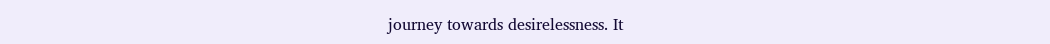journey towards desirelessness. It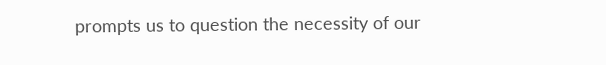prompts us to question the necessity of our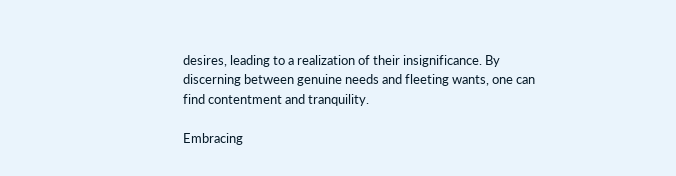desires, leading to a realization of their insignificance. By discerning between genuine needs and fleeting wants, one can find contentment and tranquility.

Embracing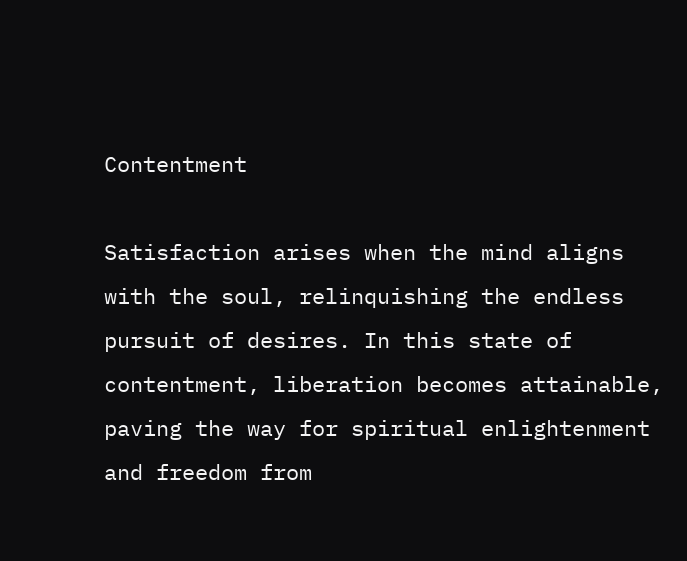Contentment

Satisfaction arises when the mind aligns with the soul, relinquishing the endless pursuit of desires. In this state of contentment, liberation becomes attainable, paving the way for spiritual enlightenment and freedom from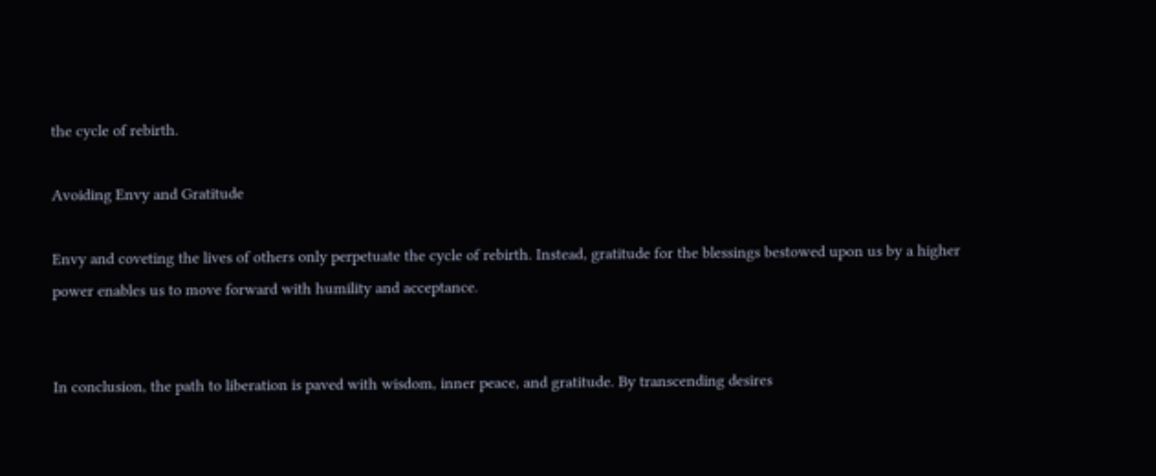the cycle of rebirth.

Avoiding Envy and Gratitude

Envy and coveting the lives of others only perpetuate the cycle of rebirth. Instead, gratitude for the blessings bestowed upon us by a higher power enables us to move forward with humility and acceptance.


In conclusion, the path to liberation is paved with wisdom, inner peace, and gratitude. By transcending desires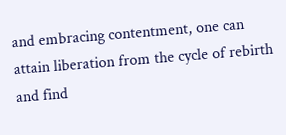and embracing contentment, one can attain liberation from the cycle of rebirth and find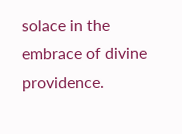solace in the embrace of divine providence.